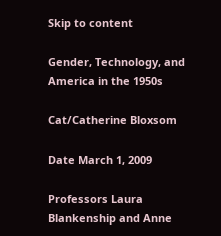Skip to content

Gender, Technology, and America in the 1950s

Cat/Catherine Bloxsom

Date March 1, 2009

Professors Laura Blankenship and Anne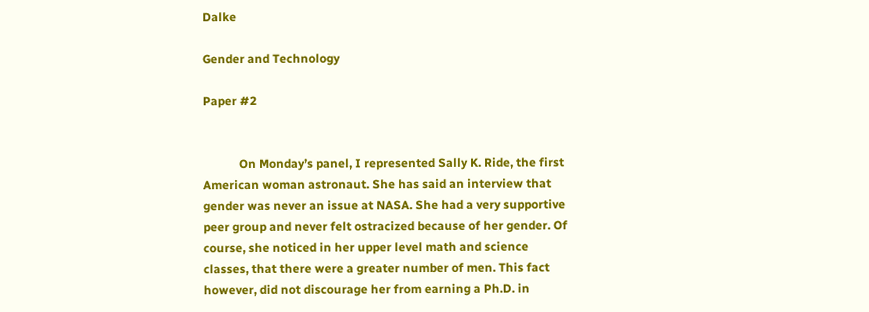Dalke

Gender and Technology

Paper #2


            On Monday’s panel, I represented Sally K. Ride, the first American woman astronaut. She has said an interview that gender was never an issue at NASA. She had a very supportive peer group and never felt ostracized because of her gender. Of course, she noticed in her upper level math and science classes, that there were a greater number of men. This fact however, did not discourage her from earning a Ph.D. in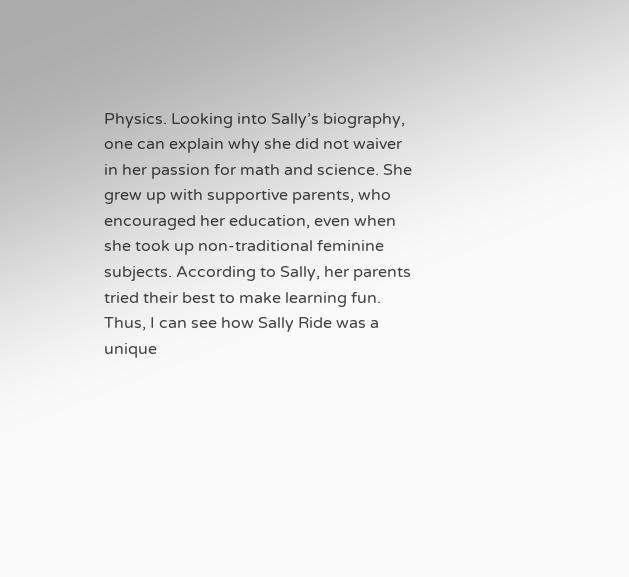Physics. Looking into Sally’s biography, one can explain why she did not waiver in her passion for math and science. She grew up with supportive parents, who encouraged her education, even when she took up non-traditional feminine subjects. According to Sally, her parents tried their best to make learning fun. Thus, I can see how Sally Ride was a unique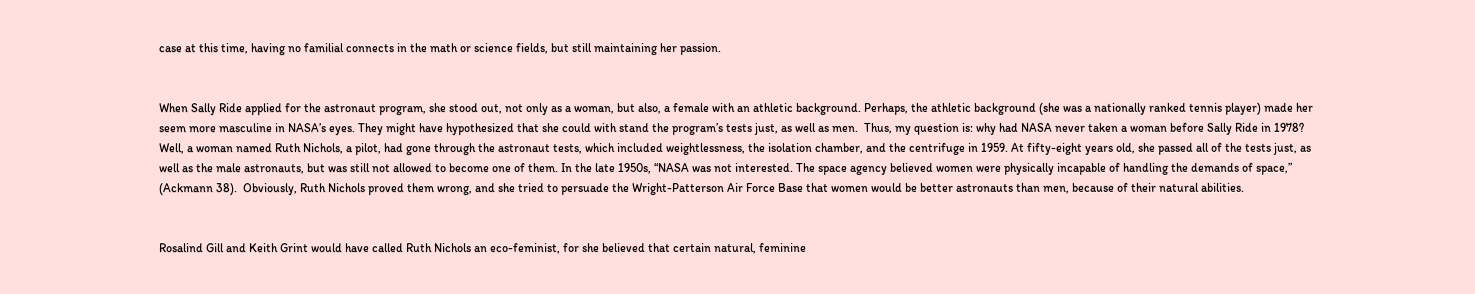case at this time, having no familial connects in the math or science fields, but still maintaining her passion.


When Sally Ride applied for the astronaut program, she stood out, not only as a woman, but also, a female with an athletic background. Perhaps, the athletic background (she was a nationally ranked tennis player) made her seem more masculine in NASA’s eyes. They might have hypothesized that she could with stand the program’s tests just, as well as men.  Thus, my question is: why had NASA never taken a woman before Sally Ride in 1978?  Well, a woman named Ruth Nichols, a pilot, had gone through the astronaut tests, which included weightlessness, the isolation chamber, and the centrifuge in 1959. At fifty-eight years old, she passed all of the tests just, as well as the male astronauts, but was still not allowed to become one of them. In the late 1950s, “NASA was not interested. The space agency believed women were physically incapable of handling the demands of space,” (Ackmann 38).  Obviously, Ruth Nichols proved them wrong, and she tried to persuade the Wright-Patterson Air Force Base that women would be better astronauts than men, because of their natural abilities.


Rosalind Gill and Keith Grint would have called Ruth Nichols an eco-feminist, for she believed that certain natural, feminine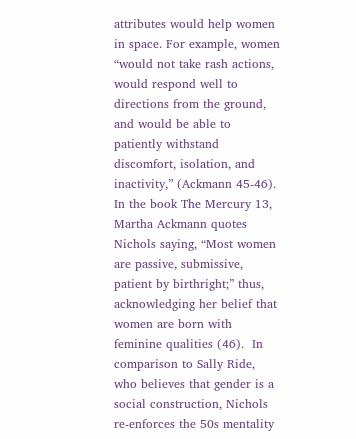attributes would help women in space. For example, women “would not take rash actions, would respond well to directions from the ground, and would be able to patiently withstand discomfort, isolation, and inactivity,” (Ackmann 45-46).  In the book The Mercury 13, Martha Ackmann quotes Nichols saying, “Most women are passive, submissive, patient by birthright;” thus, acknowledging her belief that women are born with feminine qualities (46).  In comparison to Sally Ride, who believes that gender is a social construction, Nichols re-enforces the 50s mentality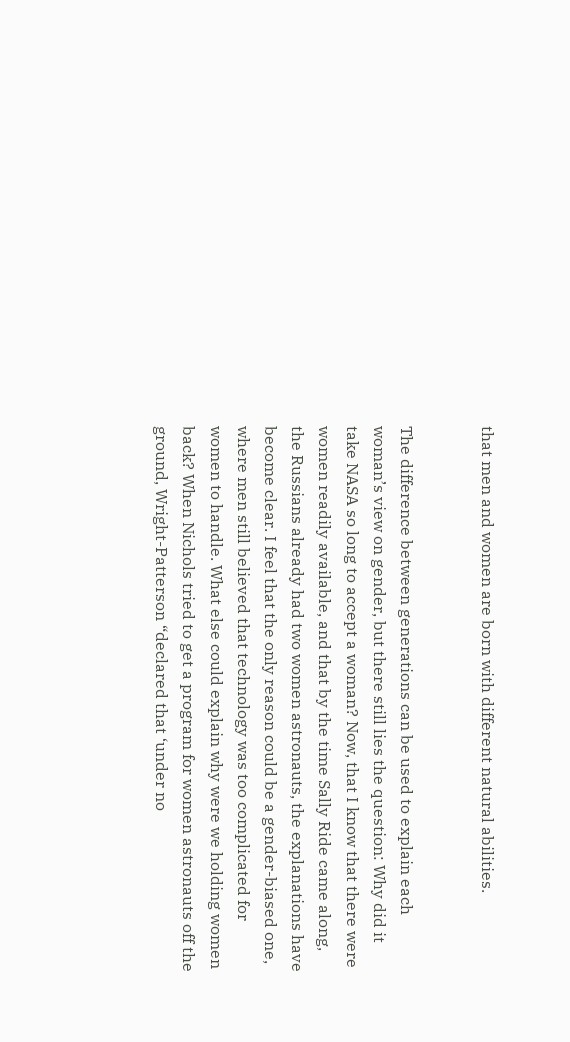that men and women are born with different natural abilities.


The difference between generations can be used to explain each woman’s view on gender, but there still lies the question: Why did it take NASA so long to accept a woman? Now, that I know that there were women readily available, and that by the time Sally Ride came along, the Russians already had two women astronauts, the explanations have become clear. I feel that the only reason could be a gender-biased one, where men still believed that technology was too complicated for women to handle. What else could explain why were we holding women back? When Nichols tried to get a program for women astronauts off the ground, Wright-Patterson “declared that ‘under no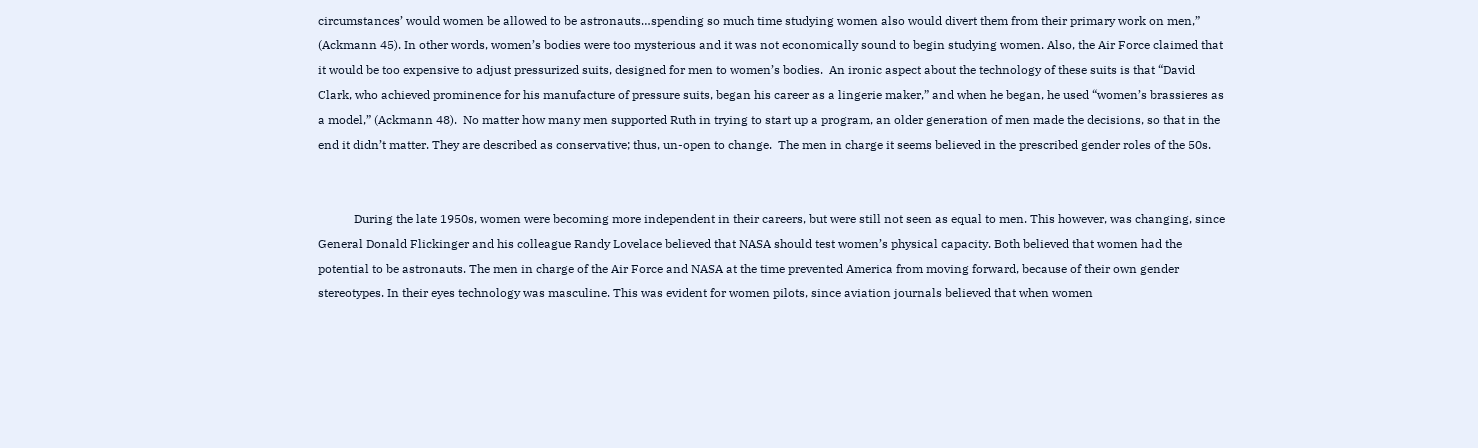circumstances’ would women be allowed to be astronauts…spending so much time studying women also would divert them from their primary work on men,” (Ackmann 45). In other words, women’s bodies were too mysterious and it was not economically sound to begin studying women. Also, the Air Force claimed that it would be too expensive to adjust pressurized suits, designed for men to women’s bodies.  An ironic aspect about the technology of these suits is that “David Clark, who achieved prominence for his manufacture of pressure suits, began his career as a lingerie maker,” and when he began, he used “women’s brassieres as a model,” (Ackmann 48).  No matter how many men supported Ruth in trying to start up a program, an older generation of men made the decisions, so that in the end it didn’t matter. They are described as conservative; thus, un-open to change.  The men in charge it seems believed in the prescribed gender roles of the 50s.


            During the late 1950s, women were becoming more independent in their careers, but were still not seen as equal to men. This however, was changing, since General Donald Flickinger and his colleague Randy Lovelace believed that NASA should test women’s physical capacity. Both believed that women had the potential to be astronauts. The men in charge of the Air Force and NASA at the time prevented America from moving forward, because of their own gender stereotypes. In their eyes technology was masculine. This was evident for women pilots, since aviation journals believed that when women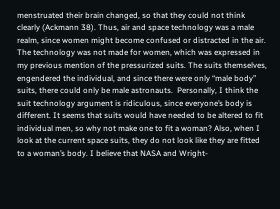menstruated their brain changed, so that they could not think clearly (Ackmann 38). Thus, air and space technology was a male realm, since women might become confused or distracted in the air.  The technology was not made for women, which was expressed in my previous mention of the pressurized suits. The suits themselves, engendered the individual, and since there were only “male body” suits, there could only be male astronauts.  Personally, I think the suit technology argument is ridiculous, since everyone’s body is different. It seems that suits would have needed to be altered to fit individual men, so why not make one to fit a woman? Also, when I look at the current space suits, they do not look like they are fitted to a woman’s body. I believe that NASA and Wright-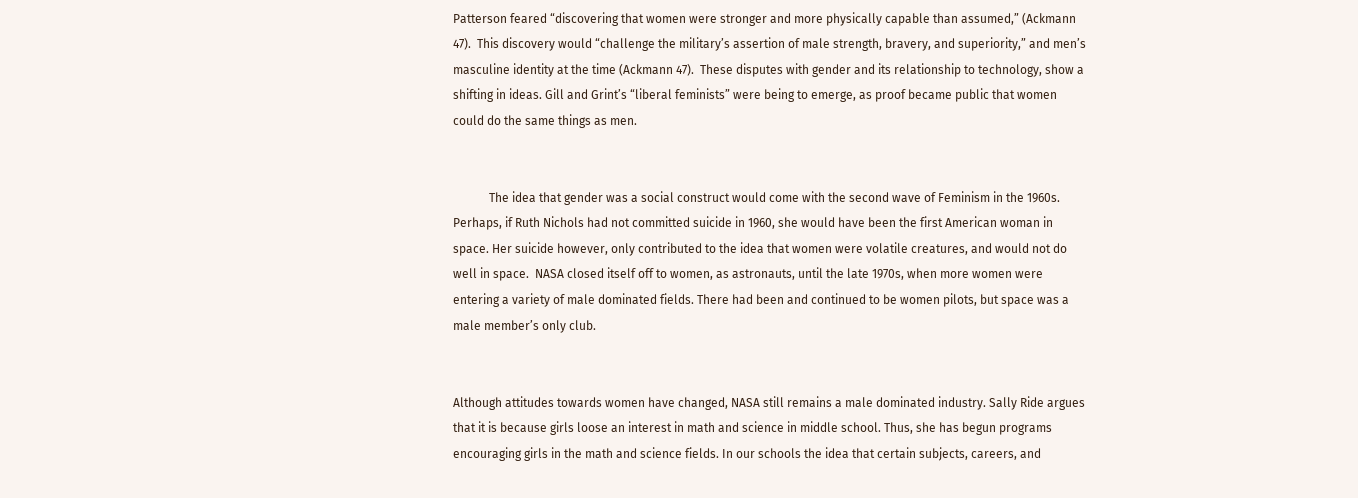Patterson feared “discovering that women were stronger and more physically capable than assumed,” (Ackmann 47).  This discovery would “challenge the military’s assertion of male strength, bravery, and superiority,” and men’s masculine identity at the time (Ackmann 47).  These disputes with gender and its relationship to technology, show a shifting in ideas. Gill and Grint’s “liberal feminists” were being to emerge, as proof became public that women could do the same things as men.


            The idea that gender was a social construct would come with the second wave of Feminism in the 1960s. Perhaps, if Ruth Nichols had not committed suicide in 1960, she would have been the first American woman in space. Her suicide however, only contributed to the idea that women were volatile creatures, and would not do well in space.  NASA closed itself off to women, as astronauts, until the late 1970s, when more women were entering a variety of male dominated fields. There had been and continued to be women pilots, but space was a male member’s only club.


Although attitudes towards women have changed, NASA still remains a male dominated industry. Sally Ride argues that it is because girls loose an interest in math and science in middle school. Thus, she has begun programs encouraging girls in the math and science fields. In our schools the idea that certain subjects, careers, and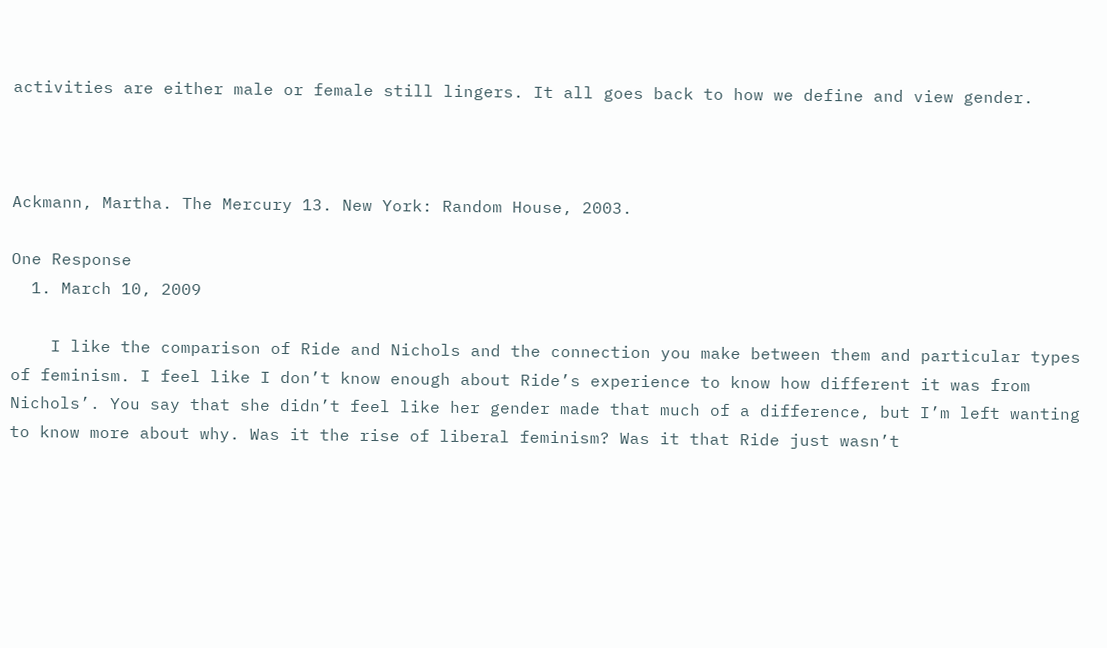activities are either male or female still lingers. It all goes back to how we define and view gender.



Ackmann, Martha. The Mercury 13. New York: Random House, 2003.

One Response
  1. March 10, 2009

    I like the comparison of Ride and Nichols and the connection you make between them and particular types of feminism. I feel like I don’t know enough about Ride’s experience to know how different it was from Nichols’. You say that she didn’t feel like her gender made that much of a difference, but I’m left wanting to know more about why. Was it the rise of liberal feminism? Was it that Ride just wasn’t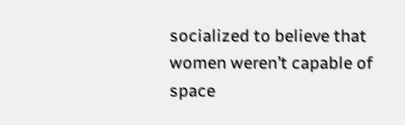socialized to believe that women weren’t capable of space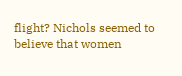flight? Nichols seemed to believe that women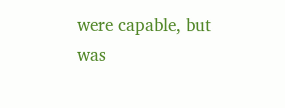were capable, but was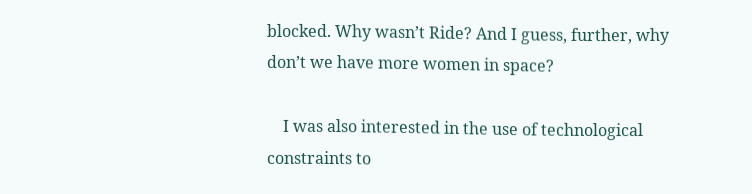blocked. Why wasn’t Ride? And I guess, further, why don’t we have more women in space?

    I was also interested in the use of technological constraints to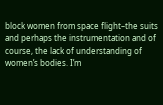block women from space flight–the suits and perhaps the instrumentation and of course, the lack of understanding of women’s bodies. I’m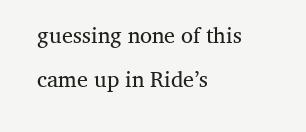guessing none of this came up in Ride’s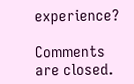experience?

Comments are closed.